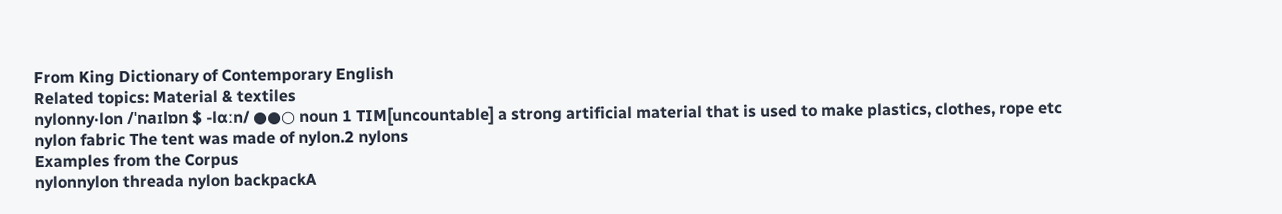From King Dictionary of Contemporary English
Related topics: Material & textiles
nylonny‧lon /ˈnaɪlɒn $ -lɑːn/ ●●○ noun 1 TIM[uncountable] a strong artificial material that is used to make plastics, clothes, rope etc nylon fabric The tent was made of nylon.2 nylons
Examples from the Corpus
nylonnylon threada nylon backpackA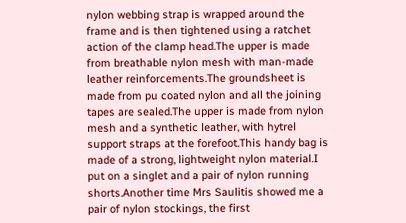nylon webbing strap is wrapped around the frame and is then tightened using a ratchet action of the clamp head.The upper is made from breathable nylon mesh with man-made leather reinforcements.The groundsheet is made from pu coated nylon and all the joining tapes are sealed.The upper is made from nylon mesh and a synthetic leather, with hytrel support straps at the forefoot.This handy bag is made of a strong, lightweight nylon material.I put on a singlet and a pair of nylon running shorts.Another time Mrs Saulitis showed me a pair of nylon stockings, the first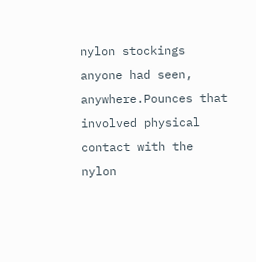nylon stockings anyone had seen, anywhere.Pounces that involved physical contact with the nylon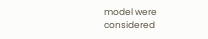model were considered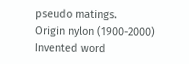pseudo matings.
Origin nylon (1900-2000) Invented word